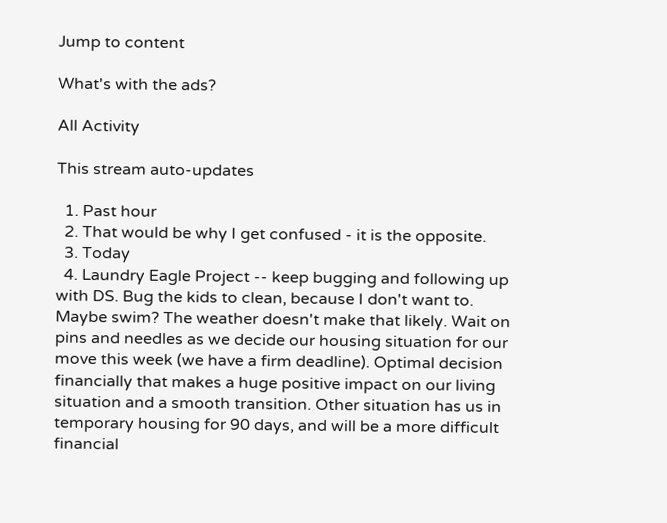Jump to content

What's with the ads?

All Activity

This stream auto-updates

  1. Past hour
  2. That would be why I get confused - it is the opposite.
  3. Today
  4. Laundry Eagle Project -- keep bugging and following up with DS. Bug the kids to clean, because I don't want to. Maybe swim? The weather doesn't make that likely. Wait on pins and needles as we decide our housing situation for our move this week (we have a firm deadline). Optimal decision financially that makes a huge positive impact on our living situation and a smooth transition. Other situation has us in temporary housing for 90 days, and will be a more difficult financial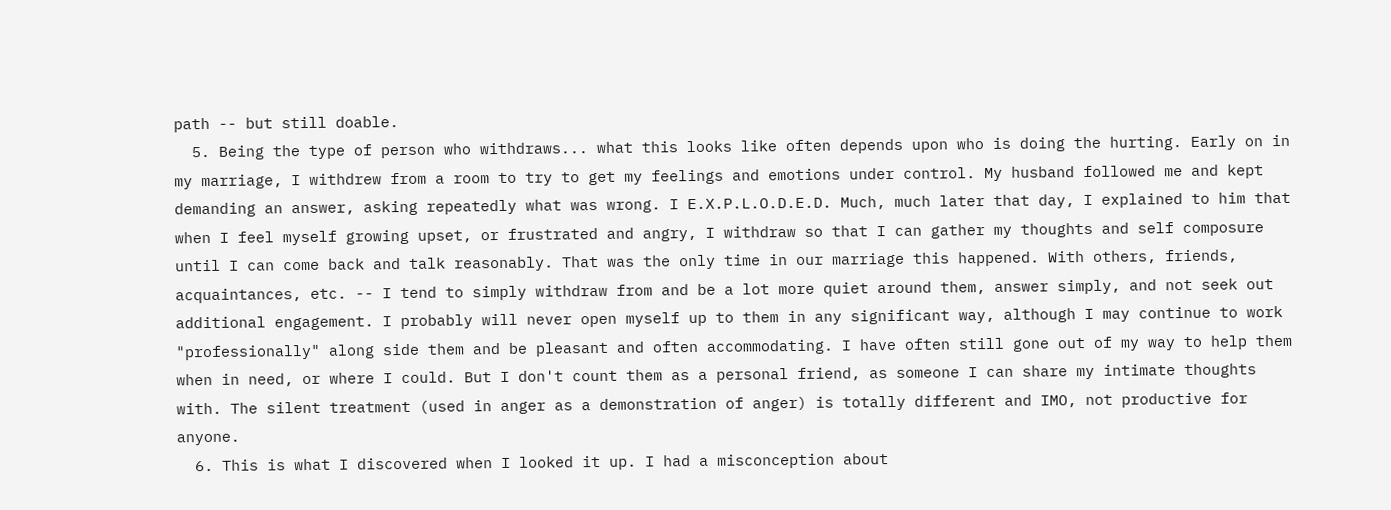path -- but still doable.
  5. Being the type of person who withdraws... what this looks like often depends upon who is doing the hurting. Early on in my marriage, I withdrew from a room to try to get my feelings and emotions under control. My husband followed me and kept demanding an answer, asking repeatedly what was wrong. I E.X.P.L.O.D.E.D. Much, much later that day, I explained to him that when I feel myself growing upset, or frustrated and angry, I withdraw so that I can gather my thoughts and self composure until I can come back and talk reasonably. That was the only time in our marriage this happened. With others, friends, acquaintances, etc. -- I tend to simply withdraw from and be a lot more quiet around them, answer simply, and not seek out additional engagement. I probably will never open myself up to them in any significant way, although I may continue to work "professionally" along side them and be pleasant and often accommodating. I have often still gone out of my way to help them when in need, or where I could. But I don't count them as a personal friend, as someone I can share my intimate thoughts with. The silent treatment (used in anger as a demonstration of anger) is totally different and IMO, not productive for anyone.
  6. This is what I discovered when I looked it up. I had a misconception about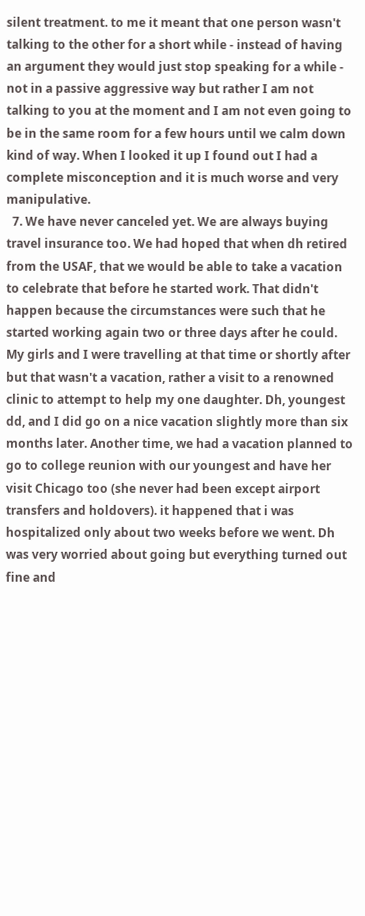silent treatment. to me it meant that one person wasn't talking to the other for a short while - instead of having an argument they would just stop speaking for a while - not in a passive aggressive way but rather I am not talking to you at the moment and I am not even going to be in the same room for a few hours until we calm down kind of way. When I looked it up I found out I had a complete misconception and it is much worse and very manipulative.
  7. We have never canceled yet. We are always buying travel insurance too. We had hoped that when dh retired from the USAF, that we would be able to take a vacation to celebrate that before he started work. That didn't happen because the circumstances were such that he started working again two or three days after he could. My girls and I were travelling at that time or shortly after but that wasn't a vacation, rather a visit to a renowned clinic to attempt to help my one daughter. Dh, youngest dd, and I did go on a nice vacation slightly more than six months later. Another time, we had a vacation planned to go to college reunion with our youngest and have her visit Chicago too (she never had been except airport transfers and holdovers). it happened that i was hospitalized only about two weeks before we went. Dh was very worried about going but everything turned out fine and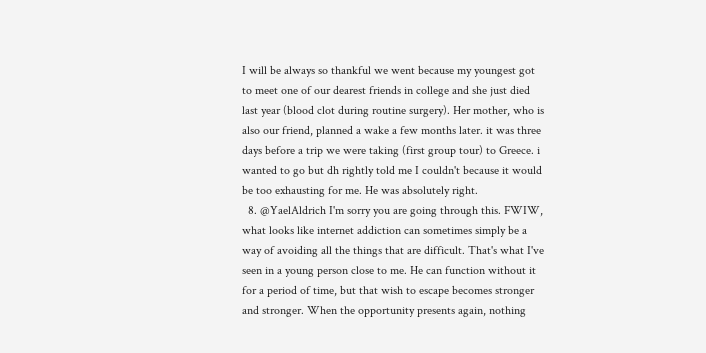I will be always so thankful we went because my youngest got to meet one of our dearest friends in college and she just died last year (blood clot during routine surgery). Her mother, who is also our friend, planned a wake a few months later. it was three days before a trip we were taking (first group tour) to Greece. i wanted to go but dh rightly told me I couldn't because it would be too exhausting for me. He was absolutely right.
  8. @YaelAldrich I'm sorry you are going through this. FWIW, what looks like internet addiction can sometimes simply be a way of avoiding all the things that are difficult. That's what I've seen in a young person close to me. He can function without it for a period of time, but that wish to escape becomes stronger and stronger. When the opportunity presents again, nothing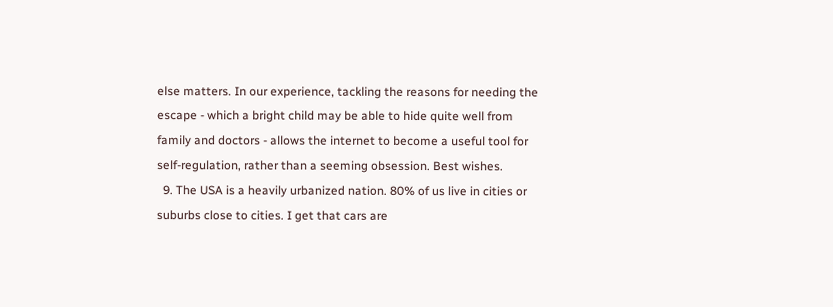else matters. In our experience, tackling the reasons for needing the escape - which a bright child may be able to hide quite well from family and doctors - allows the internet to become a useful tool for self-regulation, rather than a seeming obsession. Best wishes.
  9. The USA is a heavily urbanized nation. 80% of us live in cities or suburbs close to cities. I get that cars are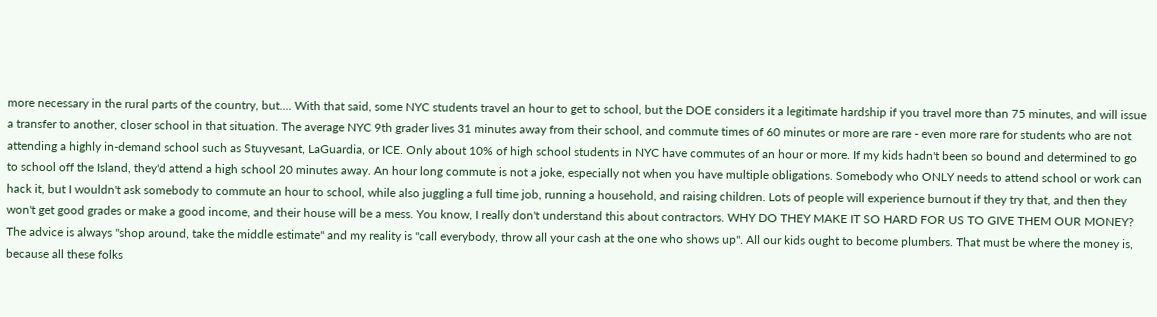more necessary in the rural parts of the country, but.... With that said, some NYC students travel an hour to get to school, but the DOE considers it a legitimate hardship if you travel more than 75 minutes, and will issue a transfer to another, closer school in that situation. The average NYC 9th grader lives 31 minutes away from their school, and commute times of 60 minutes or more are rare - even more rare for students who are not attending a highly in-demand school such as Stuyvesant, LaGuardia, or ICE. Only about 10% of high school students in NYC have commutes of an hour or more. If my kids hadn't been so bound and determined to go to school off the Island, they'd attend a high school 20 minutes away. An hour long commute is not a joke, especially not when you have multiple obligations. Somebody who ONLY needs to attend school or work can hack it, but I wouldn't ask somebody to commute an hour to school, while also juggling a full time job, running a household, and raising children. Lots of people will experience burnout if they try that, and then they won't get good grades or make a good income, and their house will be a mess. You know, I really don't understand this about contractors. WHY DO THEY MAKE IT SO HARD FOR US TO GIVE THEM OUR MONEY? The advice is always "shop around, take the middle estimate" and my reality is "call everybody, throw all your cash at the one who shows up". All our kids ought to become plumbers. That must be where the money is, because all these folks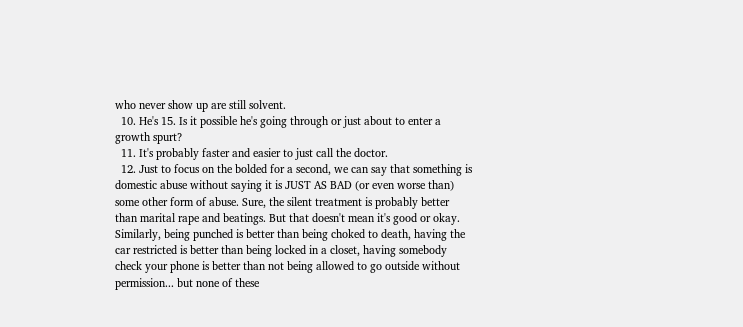who never show up are still solvent.
  10. He's 15. Is it possible he's going through or just about to enter a growth spurt?
  11. It's probably faster and easier to just call the doctor.
  12. Just to focus on the bolded for a second, we can say that something is domestic abuse without saying it is JUST AS BAD (or even worse than) some other form of abuse. Sure, the silent treatment is probably better than marital rape and beatings. But that doesn't mean it's good or okay. Similarly, being punched is better than being choked to death, having the car restricted is better than being locked in a closet, having somebody check your phone is better than not being allowed to go outside without permission... but none of these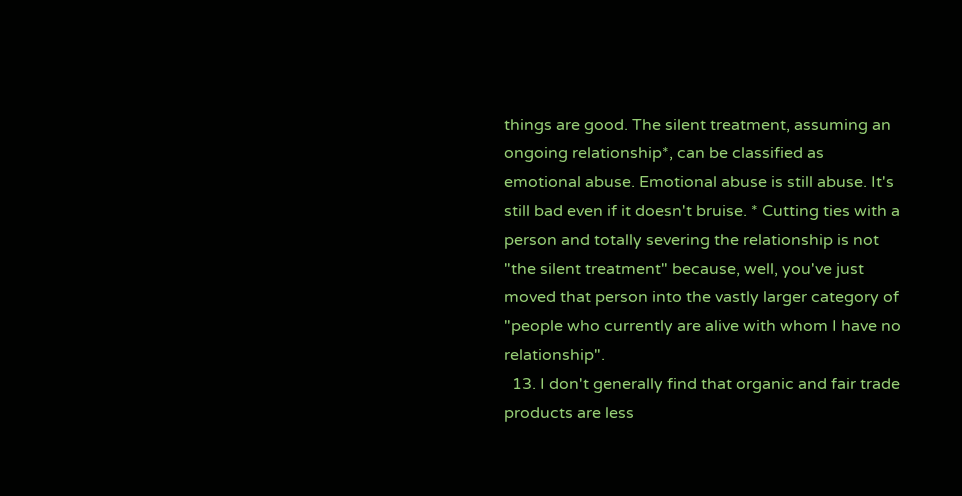things are good. The silent treatment, assuming an ongoing relationship*, can be classified as emotional abuse. Emotional abuse is still abuse. It's still bad even if it doesn't bruise. * Cutting ties with a person and totally severing the relationship is not "the silent treatment" because, well, you've just moved that person into the vastly larger category of "people who currently are alive with whom I have no relationship".
  13. I don't generally find that organic and fair trade products are less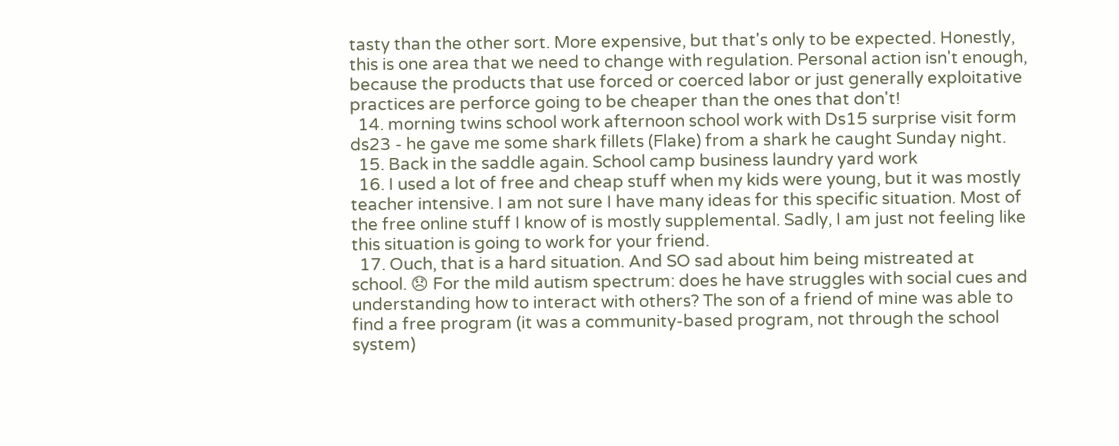tasty than the other sort. More expensive, but that's only to be expected. Honestly, this is one area that we need to change with regulation. Personal action isn't enough, because the products that use forced or coerced labor or just generally exploitative practices are perforce going to be cheaper than the ones that don't!
  14. morning twins school work afternoon school work with Ds15 surprise visit form ds23 - he gave me some shark fillets (Flake) from a shark he caught Sunday night.
  15. Back in the saddle again. School camp business laundry yard work
  16. I used a lot of free and cheap stuff when my kids were young, but it was mostly teacher intensive. I am not sure I have many ideas for this specific situation. Most of the free online stuff I know of is mostly supplemental. Sadly, I am just not feeling like this situation is going to work for your friend.
  17. Ouch, that is a hard situation. And SO sad about him being mistreated at school. 😞 For the mild autism spectrum: does he have struggles with social cues and understanding how to interact with others? The son of a friend of mine was able to find a free program (it was a community-based program, not through the school system)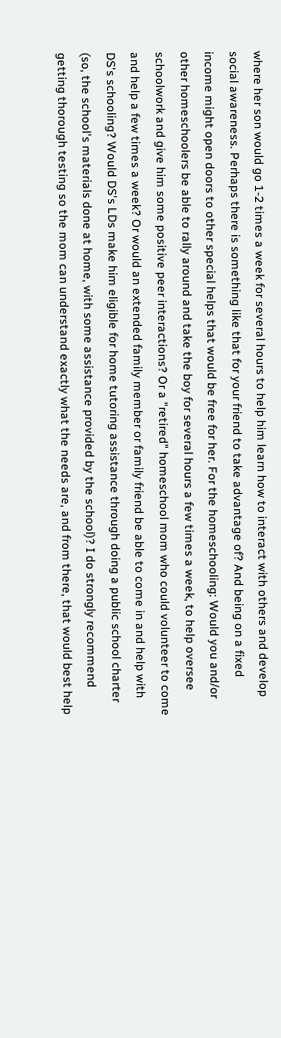where her son would go 1-2 times a week for several hours to help him learn how to interact with others and develop social awareness. Perhaps there is something like that for your friend to take advantage of? And being on a fixed income might open doors to other special helps that would be free for her. For the homeschooling: Would you and/or other homeschoolers be able to rally around and take the boy for several hours a few times a week, to help oversee schoolwork and give him some positive peer interactions? Or a "retired" homeschool mom who could volunteer to come and help a few times a week? Or would an extended family member or family friend be able to come in and help with DS's schooling? Would DS's LDs make him eligible for home tutoring assistance through doing a public school charter (so, the school's materials done at home, with some assistance provided by the school)? I do strongly recommend getting thorough testing so the mom can understand exactly what the needs are, and from there, that would best help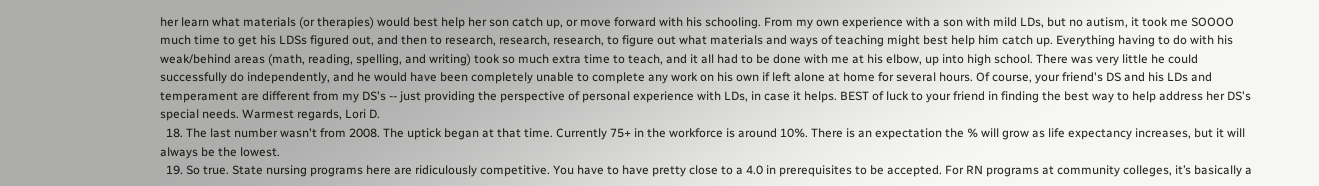her learn what materials (or therapies) would best help her son catch up, or move forward with his schooling. From my own experience with a son with mild LDs, but no autism, it took me SOOOO much time to get his LDSs figured out, and then to research, research, research, to figure out what materials and ways of teaching might best help him catch up. Everything having to do with his weak/behind areas (math, reading, spelling, and writing) took so much extra time to teach, and it all had to be done with me at his elbow, up into high school. There was very little he could successfully do independently, and he would have been completely unable to complete any work on his own if left alone at home for several hours. Of course, your friend's DS and his LDs and temperament are different from my DS's -- just providing the perspective of personal experience with LDs, in case it helps. BEST of luck to your friend in finding the best way to help address her DS's special needs. Warmest regards, Lori D.
  18. The last number wasn't from 2008. The uptick began at that time. Currently 75+ in the workforce is around 10%. There is an expectation the % will grow as life expectancy increases, but it will always be the lowest.
  19. So true. State nursing programs here are ridiculously competitive. You have to have pretty close to a 4.0 in prerequisites to be accepted. For RN programs at community colleges, it’s basically a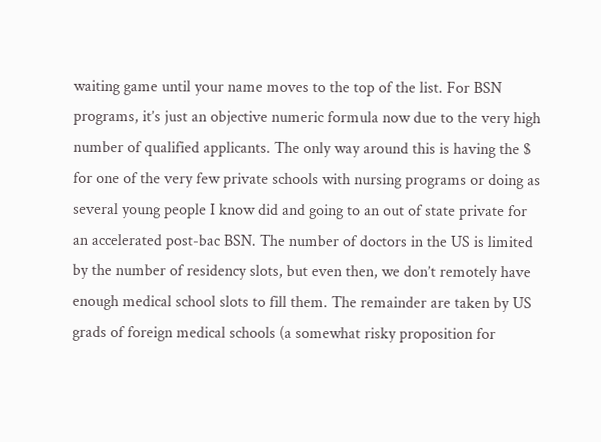waiting game until your name moves to the top of the list. For BSN programs, it’s just an objective numeric formula now due to the very high number of qualified applicants. The only way around this is having the $ for one of the very few private schools with nursing programs or doing as several young people I know did and going to an out of state private for an accelerated post-bac BSN. The number of doctors in the US is limited by the number of residency slots, but even then, we don’t remotely have enough medical school slots to fill them. The remainder are taken by US grads of foreign medical schools (a somewhat risky proposition for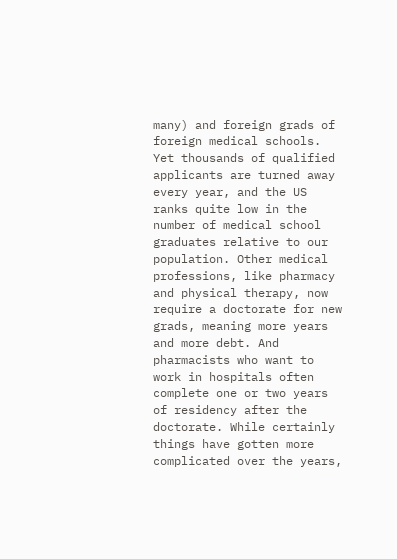many) and foreign grads of foreign medical schools. Yet thousands of qualified applicants are turned away every year, and the US ranks quite low in the number of medical school graduates relative to our population. Other medical professions, like pharmacy and physical therapy, now require a doctorate for new grads, meaning more years and more debt. And pharmacists who want to work in hospitals often complete one or two years of residency after the doctorate. While certainly things have gotten more complicated over the years,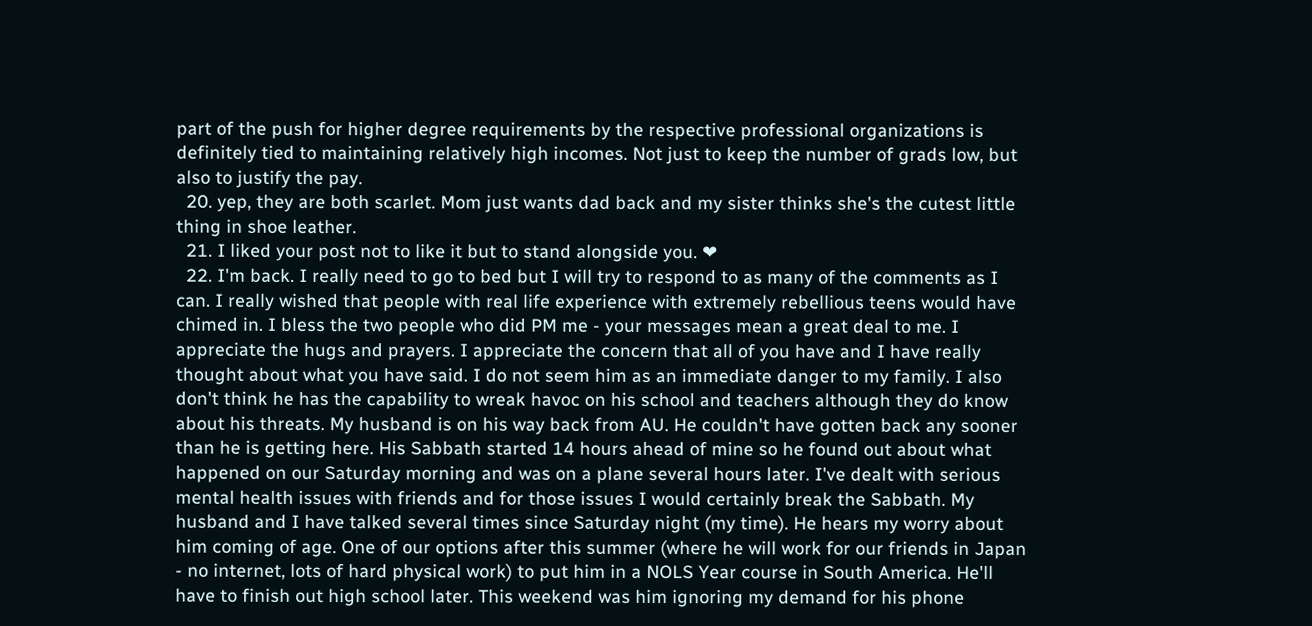part of the push for higher degree requirements by the respective professional organizations is definitely tied to maintaining relatively high incomes. Not just to keep the number of grads low, but also to justify the pay.
  20. yep, they are both scarlet. Mom just wants dad back and my sister thinks she's the cutest little thing in shoe leather.
  21. I liked your post not to like it but to stand alongside you. ❤
  22. I'm back. I really need to go to bed but I will try to respond to as many of the comments as I can. I really wished that people with real life experience with extremely rebellious teens would have chimed in. I bless the two people who did PM me - your messages mean a great deal to me. I appreciate the hugs and prayers. I appreciate the concern that all of you have and I have really thought about what you have said. I do not seem him as an immediate danger to my family. I also don't think he has the capability to wreak havoc on his school and teachers although they do know about his threats. My husband is on his way back from AU. He couldn't have gotten back any sooner than he is getting here. His Sabbath started 14 hours ahead of mine so he found out about what happened on our Saturday morning and was on a plane several hours later. I've dealt with serious mental health issues with friends and for those issues I would certainly break the Sabbath. My husband and I have talked several times since Saturday night (my time). He hears my worry about him coming of age. One of our options after this summer (where he will work for our friends in Japan - no internet, lots of hard physical work) to put him in a NOLS Year course in South America. He'll have to finish out high school later. This weekend was him ignoring my demand for his phone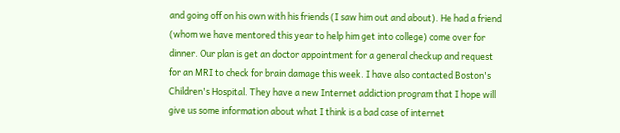and going off on his own with his friends (I saw him out and about). He had a friend (whom we have mentored this year to help him get into college) come over for dinner. Our plan is get an doctor appointment for a general checkup and request for an MRI to check for brain damage this week. I have also contacted Boston's Children's Hospital. They have a new Internet addiction program that I hope will give us some information about what I think is a bad case of internet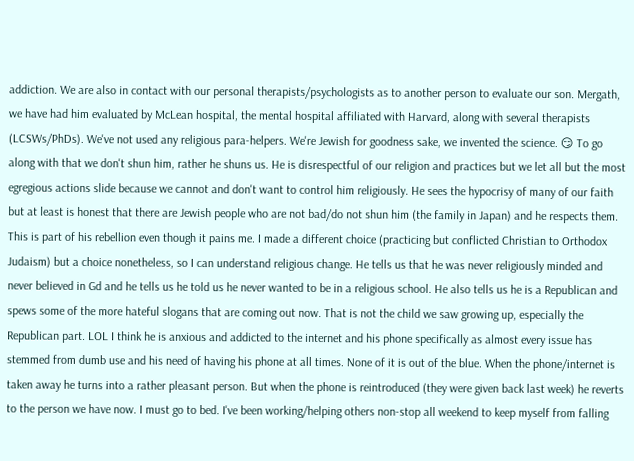addiction. We are also in contact with our personal therapists/psychologists as to another person to evaluate our son. Mergath, we have had him evaluated by McLean hospital, the mental hospital affiliated with Harvard, along with several therapists (LCSWs/PhDs). We've not used any religious para-helpers. We're Jewish for goodness sake, we invented the science. 😏 To go along with that we don't shun him, rather he shuns us. He is disrespectful of our religion and practices but we let all but the most egregious actions slide because we cannot and don't want to control him religiously. He sees the hypocrisy of many of our faith but at least is honest that there are Jewish people who are not bad/do not shun him (the family in Japan) and he respects them. This is part of his rebellion even though it pains me. I made a different choice (practicing but conflicted Christian to Orthodox Judaism) but a choice nonetheless, so I can understand religious change. He tells us that he was never religiously minded and never believed in Gd and he tells us he told us he never wanted to be in a religious school. He also tells us he is a Republican and spews some of the more hateful slogans that are coming out now. That is not the child we saw growing up, especially the Republican part. LOL I think he is anxious and addicted to the internet and his phone specifically as almost every issue has stemmed from dumb use and his need of having his phone at all times. None of it is out of the blue. When the phone/internet is taken away he turns into a rather pleasant person. But when the phone is reintroduced (they were given back last week) he reverts to the person we have now. I must go to bed. I've been working/helping others non-stop all weekend to keep myself from falling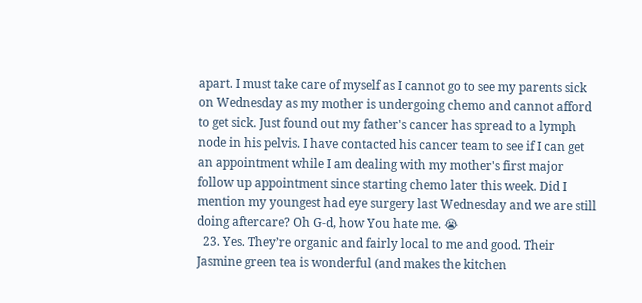apart. I must take care of myself as I cannot go to see my parents sick on Wednesday as my mother is undergoing chemo and cannot afford to get sick. Just found out my father's cancer has spread to a lymph node in his pelvis. I have contacted his cancer team to see if I can get an appointment while I am dealing with my mother's first major follow up appointment since starting chemo later this week. Did I mention my youngest had eye surgery last Wednesday and we are still doing aftercare? Oh G-d, how You hate me. 😭
  23. Yes. They’re organic and fairly local to me and good. Their Jasmine green tea is wonderful (and makes the kitchen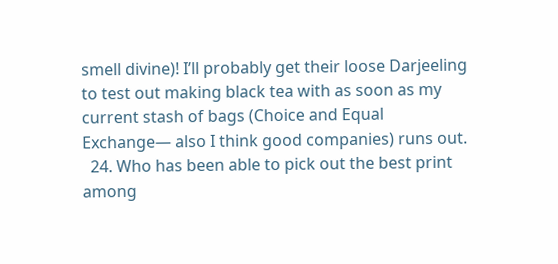smell divine)! I’ll probably get their loose Darjeeling to test out making black tea with as soon as my current stash of bags (Choice and Equal Exchange— also I think good companies) runs out.
  24. Who has been able to pick out the best print among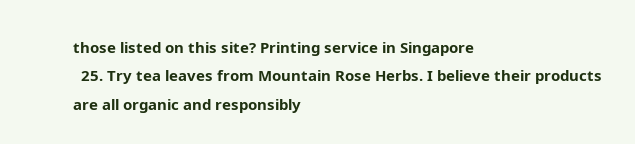those listed on this site? Printing service in Singapore
  25. Try tea leaves from Mountain Rose Herbs. I believe their products are all organic and responsibly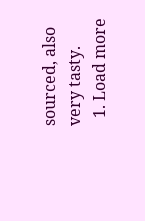sourced, also very tasty.
  1. Load more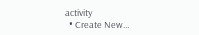activity
  • Create New...